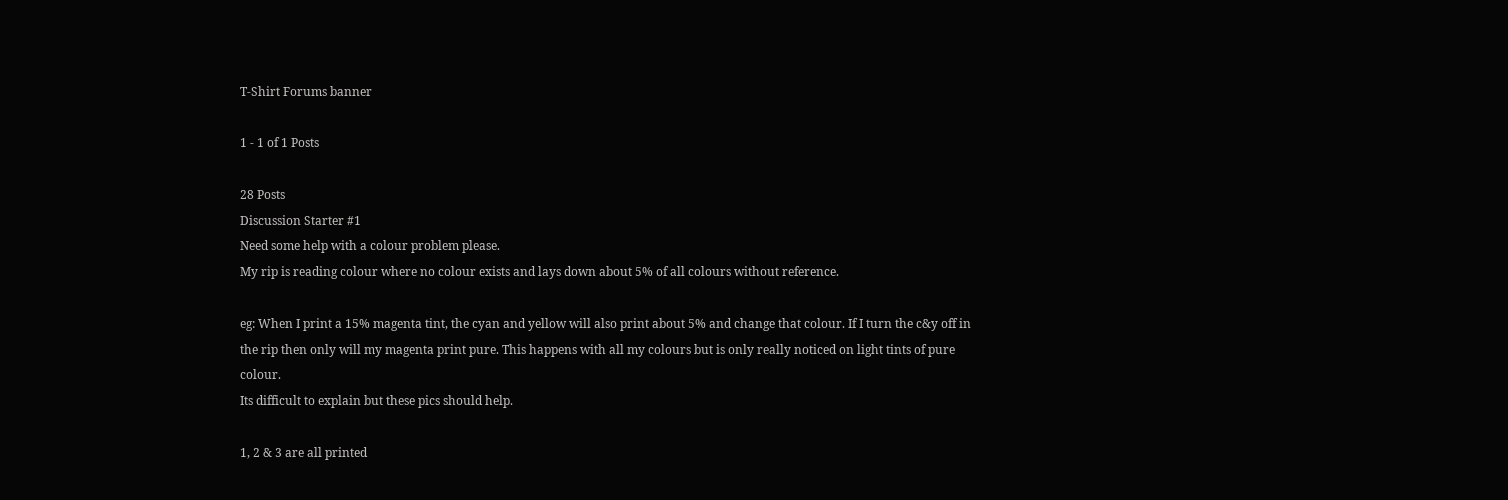T-Shirt Forums banner

1 - 1 of 1 Posts

28 Posts
Discussion Starter #1
Need some help with a colour problem please.
My rip is reading colour where no colour exists and lays down about 5% of all colours without reference.

eg: When I print a 15% magenta tint, the cyan and yellow will also print about 5% and change that colour. If I turn the c&y off in the rip then only will my magenta print pure. This happens with all my colours but is only really noticed on light tints of pure colour.
Its difficult to explain but these pics should help.

1, 2 & 3 are all printed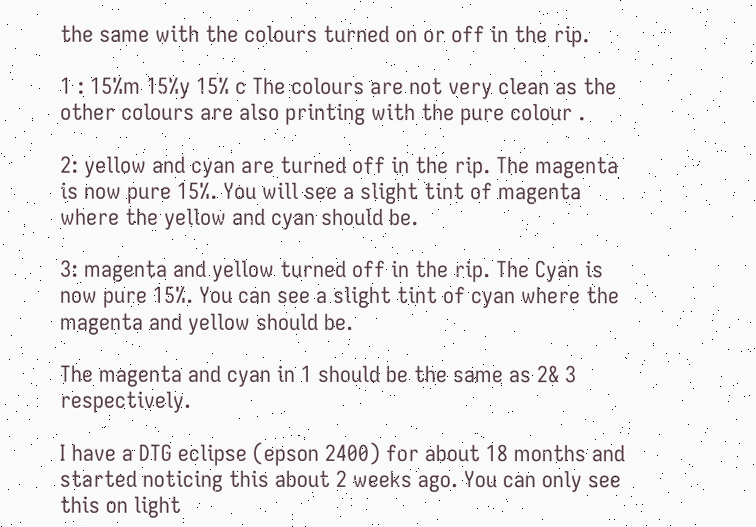the same with the colours turned on or off in the rip.

1 : 15%m 15%y 15% c The colours are not very clean as the other colours are also printing with the pure colour .

2: yellow and cyan are turned off in the rip. The magenta is now pure 15%. You will see a slight tint of magenta where the yellow and cyan should be.

3: magenta and yellow turned off in the rip. The Cyan is now pure 15%. You can see a slight tint of cyan where the magenta and yellow should be.

The magenta and cyan in 1 should be the same as 2& 3 respectively.

I have a DTG eclipse (epson 2400) for about 18 months and started noticing this about 2 weeks ago. You can only see this on light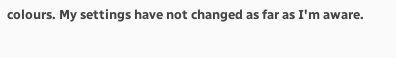colours. My settings have not changed as far as I'm aware.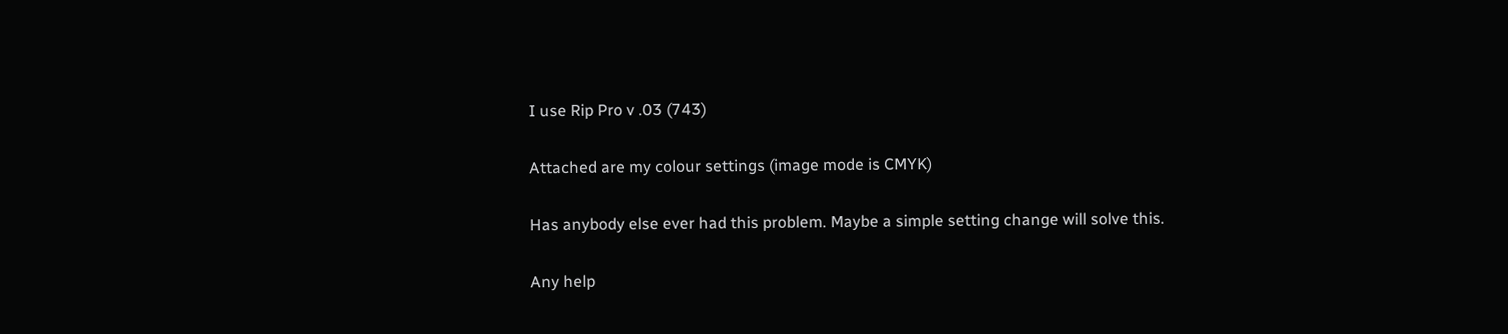I use Rip Pro v .03 (743)

Attached are my colour settings (image mode is CMYK)

Has anybody else ever had this problem. Maybe a simple setting change will solve this.

Any help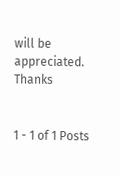will be appreciated. Thanks


1 - 1 of 1 Posts